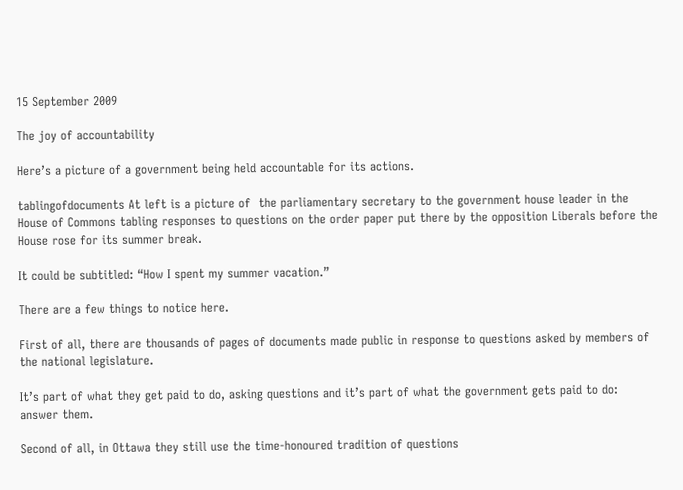15 September 2009

The joy of accountability

Here’s a picture of a government being held accountable for its actions.

tablingofdocuments At left is a picture of  the parliamentary secretary to the government house leader in the House of Commons tabling responses to questions on the order paper put there by the opposition Liberals before the House rose for its summer break.

It could be subtitled: “How I spent my summer vacation.”

There are a few things to notice here.

First of all, there are thousands of pages of documents made public in response to questions asked by members of the national legislature.

It’s part of what they get paid to do, asking questions and it’s part of what the government gets paid to do:  answer them.

Second of all, in Ottawa they still use the time-honoured tradition of questions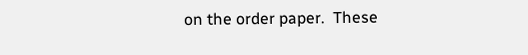on the order paper.  These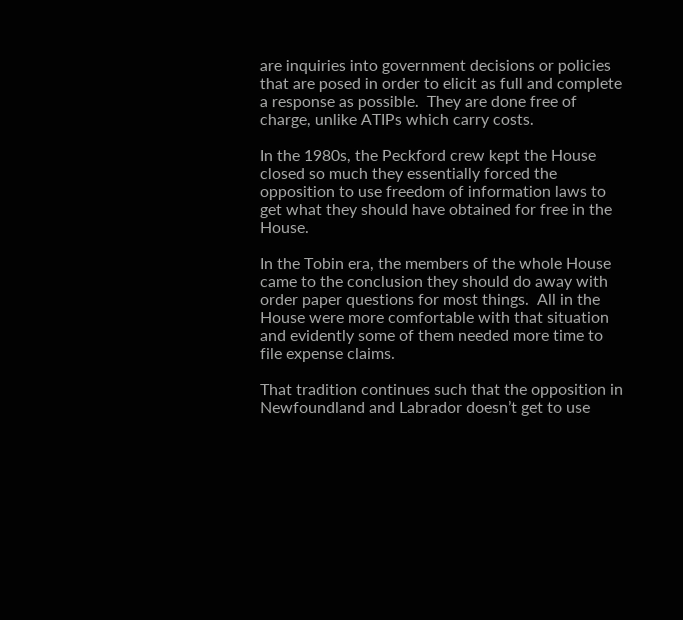are inquiries into government decisions or policies that are posed in order to elicit as full and complete a response as possible.  They are done free of charge, unlike ATIPs which carry costs.

In the 1980s, the Peckford crew kept the House closed so much they essentially forced the opposition to use freedom of information laws to get what they should have obtained for free in the House.

In the Tobin era, the members of the whole House came to the conclusion they should do away with order paper questions for most things.  All in the House were more comfortable with that situation and evidently some of them needed more time to file expense claims.

That tradition continues such that the opposition in Newfoundland and Labrador doesn’t get to use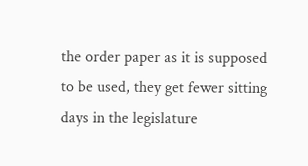the order paper as it is supposed to be used, they get fewer sitting days in the legislature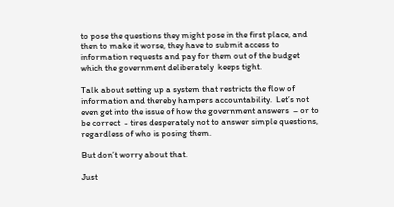to pose the questions they might pose in the first place, and then to make it worse, they have to submit access to information requests and pay for them out of the budget which the government deliberately  keeps tight.

Talk about setting up a system that restricts the flow of information and thereby hampers accountability.  Let’s not even get into the issue of how the government answers  – or to be correct  - tires desperately not to answer simple questions, regardless of who is posing them.

But don’t worry about that.

Just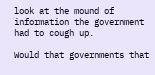look at the mound of information the government had to cough up.

Would that governments that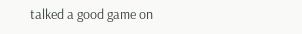talked a good game on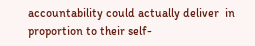accountability could actually deliver  in proportion to their self-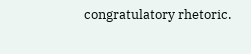congratulatory rhetoric.